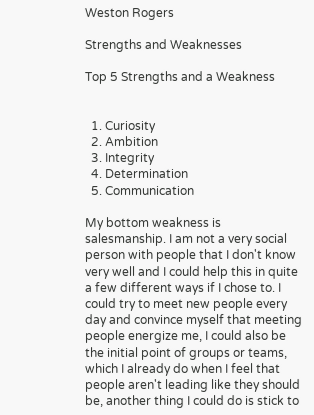Weston Rogers

Strengths and Weaknesses

Top 5 Strengths and a Weakness


  1. Curiosity
  2. Ambition
  3. Integrity
  4. Determination
  5. Communication

My bottom weakness is salesmanship. I am not a very social person with people that I don't know very well and I could help this in quite a few different ways if I chose to. I could try to meet new people every day and convince myself that meeting people energize me, I could also be the initial point of groups or teams, which I already do when I feel that people aren't leading like they should be, another thing I could do is stick to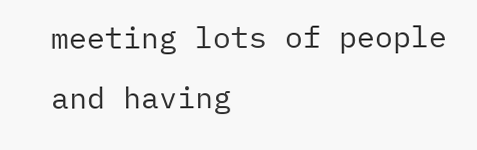meeting lots of people and having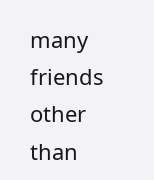many friends other than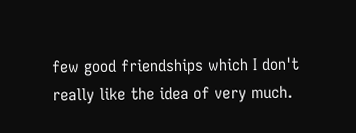few good friendships which I don't really like the idea of very much.